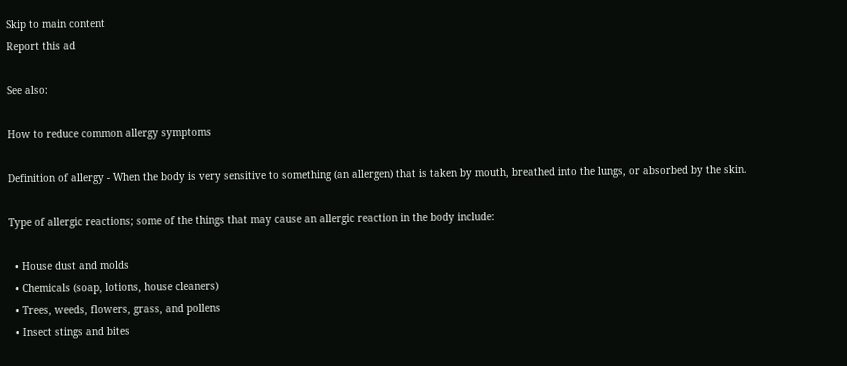Skip to main content
Report this ad

See also:

How to reduce common allergy symptoms

Definition of allergy - When the body is very sensitive to something (an allergen) that is taken by mouth, breathed into the lungs, or absorbed by the skin.

Type of allergic reactions; some of the things that may cause an allergic reaction in the body include:

  • House dust and molds
  • Chemicals (soap, lotions, house cleaners)
  • Trees, weeds, flowers, grass, and pollens
  • Insect stings and bites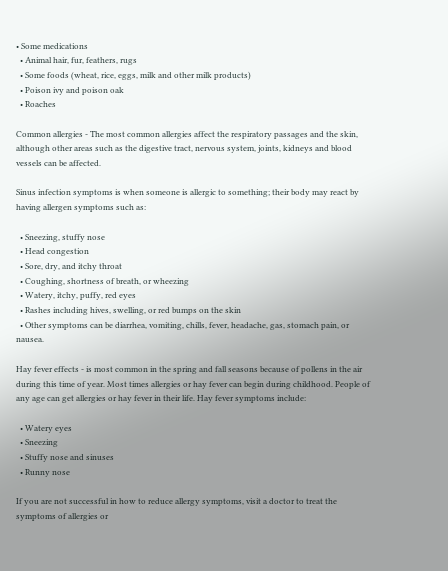• Some medications
  • Animal hair, fur, feathers, rugs
  • Some foods (wheat, rice, eggs, milk and other milk products)
  • Poison ivy and poison oak
  • Roaches

Common allergies - The most common allergies affect the respiratory passages and the skin, although other areas such as the digestive tract, nervous system, joints, kidneys and blood vessels can be affected.

Sinus infection symptoms is when someone is allergic to something; their body may react by having allergen symptoms such as:

  • Sneezing, stuffy nose
  • Head congestion
  • Sore, dry, and itchy throat
  • Coughing, shortness of breath, or wheezing
  • Watery, itchy, puffy, red eyes
  • Rashes including hives, swelling, or red bumps on the skin
  • Other symptoms can be diarrhea, vomiting, chills, fever, headache, gas, stomach pain, or nausea.

Hay fever effects - is most common in the spring and fall seasons because of pollens in the air during this time of year. Most times allergies or hay fever can begin during childhood. People of any age can get allergies or hay fever in their life. Hay fever symptoms include:

  • Watery eyes
  • Sneezing
  • Stuffy nose and sinuses
  • Runny nose

If you are not successful in how to reduce allergy symptoms, visit a doctor to treat the symptoms of allergies or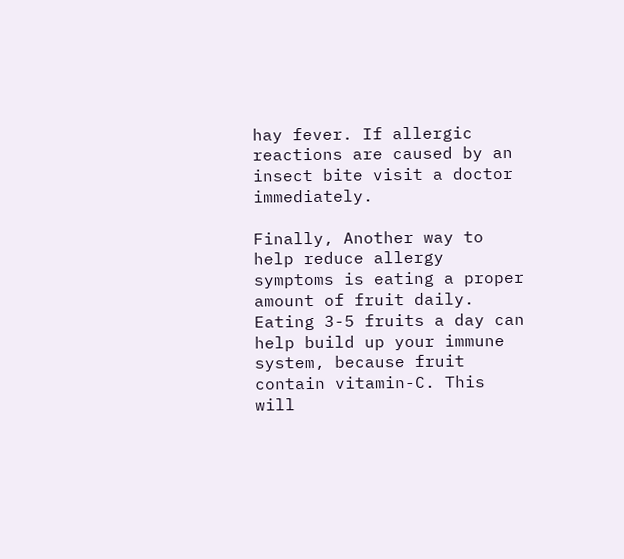hay fever. If allergic reactions are caused by an insect bite visit a doctor immediately.

Finally, Another way to help reduce allergy symptoms is eating a proper amount of fruit daily. Eating 3-5 fruits a day can help build up your immune system, because fruit contain vitamin-C. This will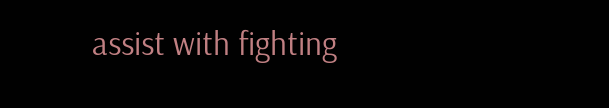assist with fighting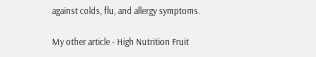against colds, flu, and allergy symptoms.

My other article - High Nutrition Fruit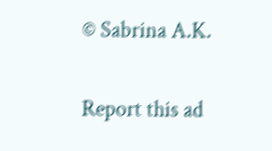© Sabrina A.K.


Report this ad